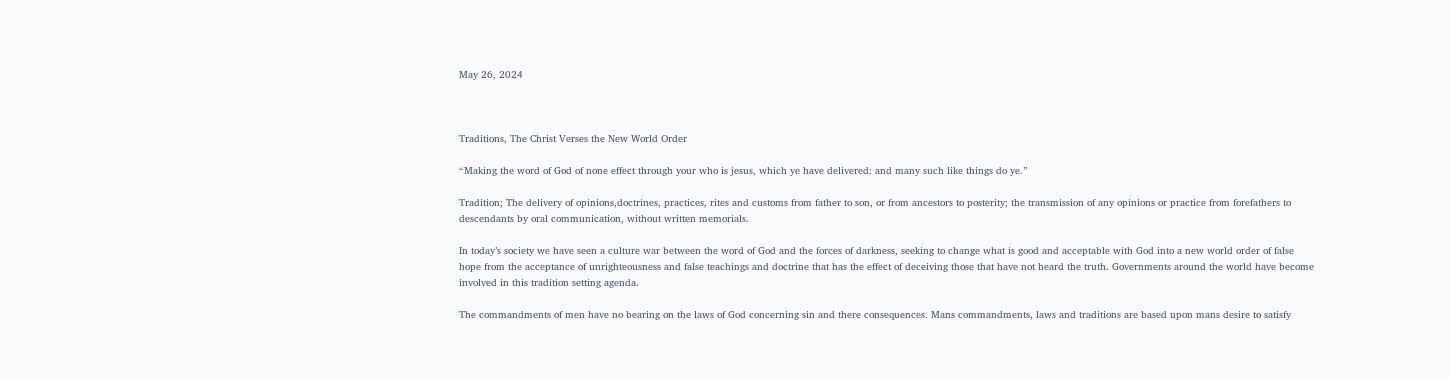May 26, 2024



Traditions, The Christ Verses the New World Order

“Making the word of God of none effect through your who is jesus, which ye have delivered: and many such like things do ye.”

Tradition; The delivery of opinions,doctrines, practices, rites and customs from father to son, or from ancestors to posterity; the transmission of any opinions or practice from forefathers to descendants by oral communication, without written memorials.

In today’s society we have seen a culture war between the word of God and the forces of darkness, seeking to change what is good and acceptable with God into a new world order of false hope from the acceptance of unrighteousness and false teachings and doctrine that has the effect of deceiving those that have not heard the truth. Governments around the world have become involved in this tradition setting agenda.

The commandments of men have no bearing on the laws of God concerning sin and there consequences. Mans commandments, laws and traditions are based upon mans desire to satisfy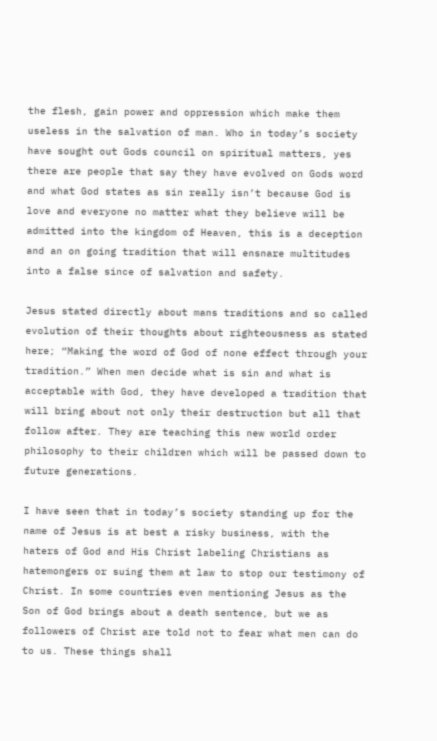the flesh, gain power and oppression which make them useless in the salvation of man. Who in today’s society have sought out Gods council on spiritual matters, yes there are people that say they have evolved on Gods word and what God states as sin really isn’t because God is love and everyone no matter what they believe will be admitted into the kingdom of Heaven, this is a deception and an on going tradition that will ensnare multitudes into a false since of salvation and safety.

Jesus stated directly about mans traditions and so called evolution of their thoughts about righteousness as stated here; “Making the word of God of none effect through your tradition.” When men decide what is sin and what is acceptable with God, they have developed a tradition that will bring about not only their destruction but all that follow after. They are teaching this new world order philosophy to their children which will be passed down to future generations.

I have seen that in today’s society standing up for the name of Jesus is at best a risky business, with the haters of God and His Christ labeling Christians as hatemongers or suing them at law to stop our testimony of Christ. In some countries even mentioning Jesus as the Son of God brings about a death sentence, but we as followers of Christ are told not to fear what men can do to us. These things shall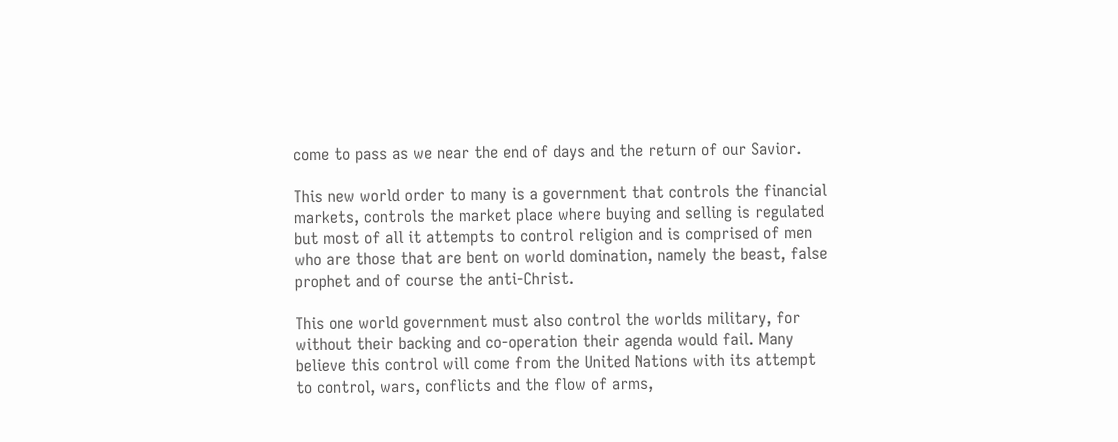come to pass as we near the end of days and the return of our Savior.

This new world order to many is a government that controls the financial markets, controls the market place where buying and selling is regulated but most of all it attempts to control religion and is comprised of men who are those that are bent on world domination, namely the beast, false prophet and of course the anti-Christ.

This one world government must also control the worlds military, for without their backing and co-operation their agenda would fail. Many believe this control will come from the United Nations with its attempt to control, wars, conflicts and the flow of arms,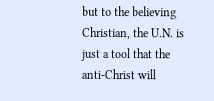but to the believing Christian, the U.N. is just a tool that the anti-Christ will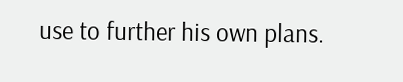use to further his own plans.